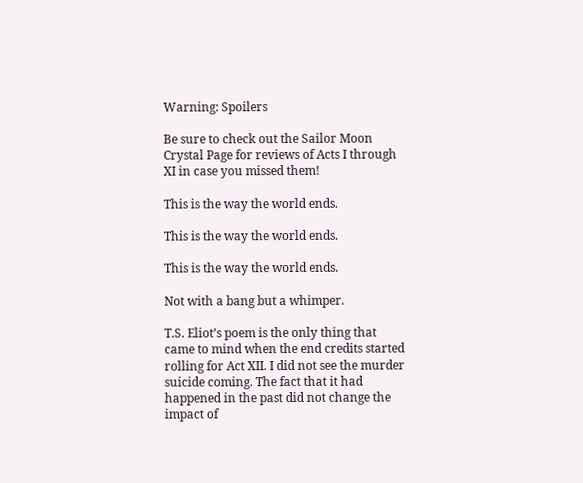Warning: Spoilers

Be sure to check out the Sailor Moon Crystal Page for reviews of Acts I through XI in case you missed them!

This is the way the world ends.

This is the way the world ends.

This is the way the world ends.

Not with a bang but a whimper.

T.S. Eliot’s poem is the only thing that came to mind when the end credits started rolling for Act XII. I did not see the murder suicide coming. The fact that it had happened in the past did not change the impact of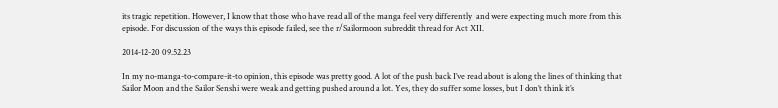its tragic repetition. However, I know that those who have read all of the manga feel very differently  and were expecting much more from this episode. For discussion of the ways this episode failed, see the r/Sailormoon subreddit thread for Act XII.

2014-12-20 09.52.23

In my no-manga-to-compare-it-to opinion, this episode was pretty good. A lot of the push back I’ve read about is along the lines of thinking that Sailor Moon and the Sailor Senshi were weak and getting pushed around a lot. Yes, they do suffer some losses, but I don’t think it’s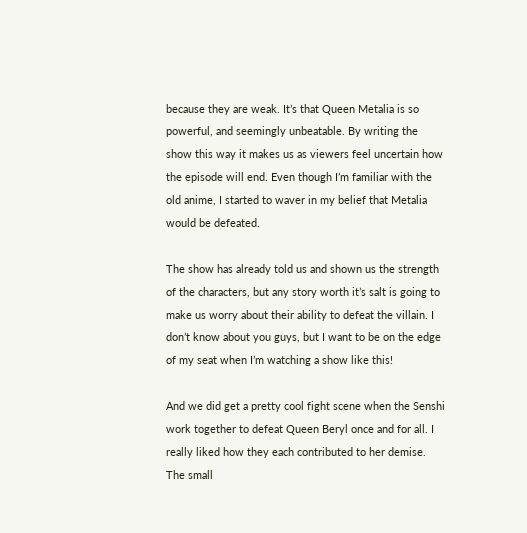because they are weak. It’s that Queen Metalia is so powerful, and seemingly unbeatable. By writing the show this way it makes us as viewers feel uncertain how the episode will end. Even though I’m familiar with the old anime, I started to waver in my belief that Metalia would be defeated.

The show has already told us and shown us the strength of the characters, but any story worth it’s salt is going to make us worry about their ability to defeat the villain. I don’t know about you guys, but I want to be on the edge of my seat when I’m watching a show like this!

And we did get a pretty cool fight scene when the Senshi work together to defeat Queen Beryl once and for all. I really liked how they each contributed to her demise. The small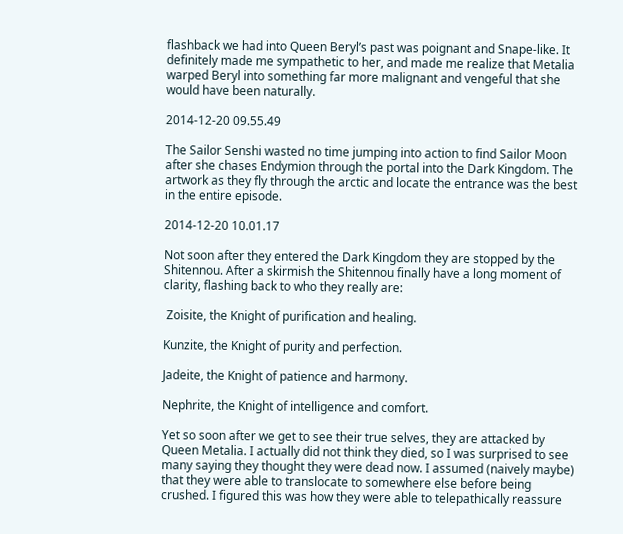flashback we had into Queen Beryl’s past was poignant and Snape-like. It definitely made me sympathetic to her, and made me realize that Metalia warped Beryl into something far more malignant and vengeful that she would have been naturally.

2014-12-20 09.55.49

The Sailor Senshi wasted no time jumping into action to find Sailor Moon after she chases Endymion through the portal into the Dark Kingdom. The artwork as they fly through the arctic and locate the entrance was the best in the entire episode.

2014-12-20 10.01.17

Not soon after they entered the Dark Kingdom they are stopped by the Shitennou. After a skirmish the Shitennou finally have a long moment of clarity, flashing back to who they really are:

 Zoisite, the Knight of purification and healing.

Kunzite, the Knight of purity and perfection.

Jadeite, the Knight of patience and harmony.

Nephrite, the Knight of intelligence and comfort.

Yet so soon after we get to see their true selves, they are attacked by Queen Metalia. I actually did not think they died, so I was surprised to see many saying they thought they were dead now. I assumed (naively maybe) that they were able to translocate to somewhere else before being crushed. I figured this was how they were able to telepathically reassure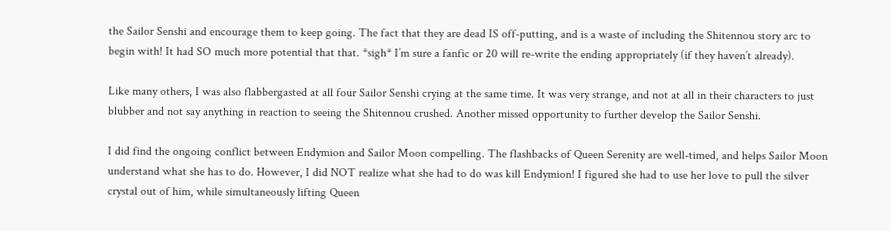the Sailor Senshi and encourage them to keep going. The fact that they are dead IS off-putting, and is a waste of including the Shitennou story arc to begin with! It had SO much more potential that that. *sigh* I’m sure a fanfic or 20 will re-write the ending appropriately (if they haven’t already).

Like many others, I was also flabbergasted at all four Sailor Senshi crying at the same time. It was very strange, and not at all in their characters to just blubber and not say anything in reaction to seeing the Shitennou crushed. Another missed opportunity to further develop the Sailor Senshi.

I did find the ongoing conflict between Endymion and Sailor Moon compelling. The flashbacks of Queen Serenity are well-timed, and helps Sailor Moon understand what she has to do. However, I did NOT realize what she had to do was kill Endymion! I figured she had to use her love to pull the silver crystal out of him, while simultaneously lifting Queen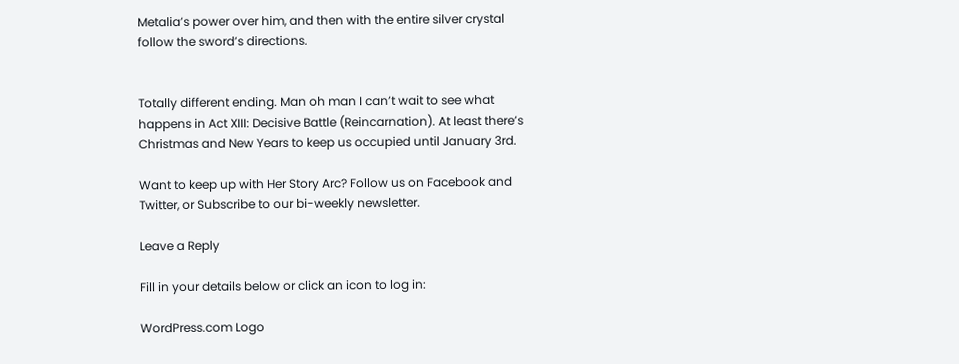Metalia’s power over him, and then with the entire silver crystal follow the sword’s directions.


Totally different ending. Man oh man I can’t wait to see what happens in Act XIII: Decisive Battle (Reincarnation). At least there’s Christmas and New Years to keep us occupied until January 3rd.

Want to keep up with Her Story Arc? Follow us on Facebook and Twitter, or Subscribe to our bi-weekly newsletter.

Leave a Reply

Fill in your details below or click an icon to log in:

WordPress.com Logo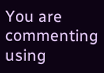You are commenting using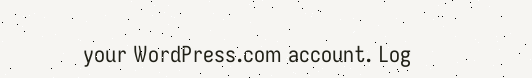your WordPress.com account. Log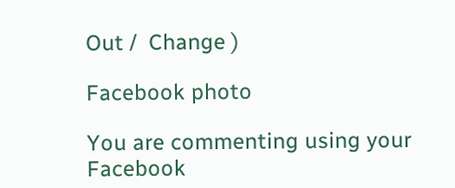Out /  Change )

Facebook photo

You are commenting using your Facebook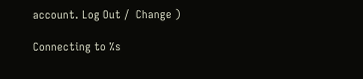account. Log Out /  Change )

Connecting to %s